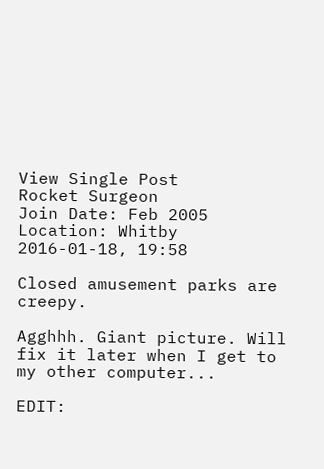View Single Post
Rocket Surgeon
Join Date: Feb 2005
Location: Whitby
2016-01-18, 19:58

Closed amusement parks are creepy.

Agghhh. Giant picture. Will fix it later when I get to my other computer...

EDIT: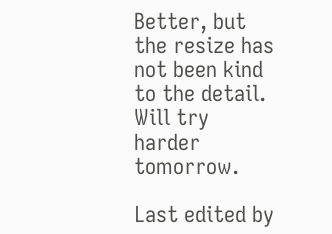Better, but the resize has not been kind to the detail. Will try harder tomorrow.

Last edited by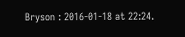Bryson : 2016-01-18 at 22:24.